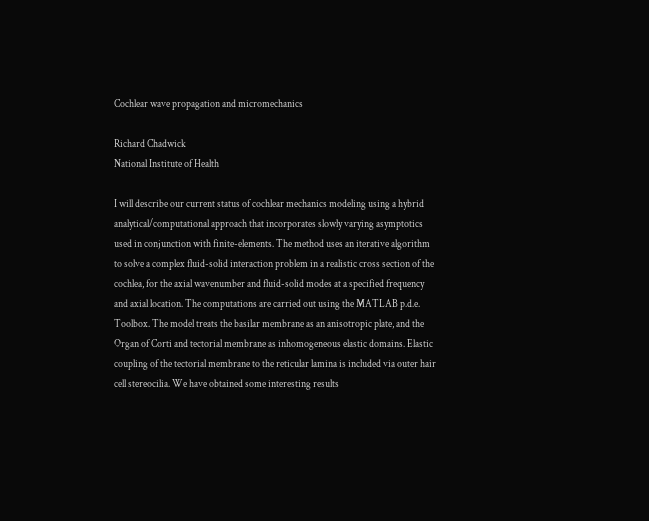Cochlear wave propagation and micromechanics

Richard Chadwick
National Institute of Health

I will describe our current status of cochlear mechanics modeling using a hybrid analytical/computational approach that incorporates slowly varying asymptotics used in conjunction with finite-elements. The method uses an iterative algorithm to solve a complex fluid-solid interaction problem in a realistic cross section of the cochlea, for the axial wavenumber and fluid-solid modes at a specified frequency and axial location. The computations are carried out using the MATLAB p.d.e. Toolbox. The model treats the basilar membrane as an anisotropic plate, and the Organ of Corti and tectorial membrane as inhomogeneous elastic domains. Elastic coupling of the tectorial membrane to the reticular lamina is included via outer hair cell stereocilia. We have obtained some interesting results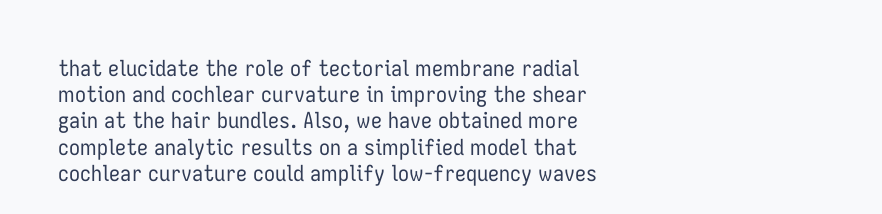that elucidate the role of tectorial membrane radial motion and cochlear curvature in improving the shear gain at the hair bundles. Also, we have obtained more complete analytic results on a simplified model that cochlear curvature could amplify low-frequency waves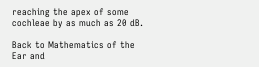reaching the apex of some cochleae by as much as 20 dB.

Back to Mathematics of the Ear and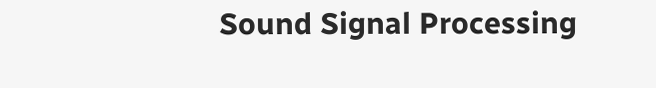Sound Signal Processing